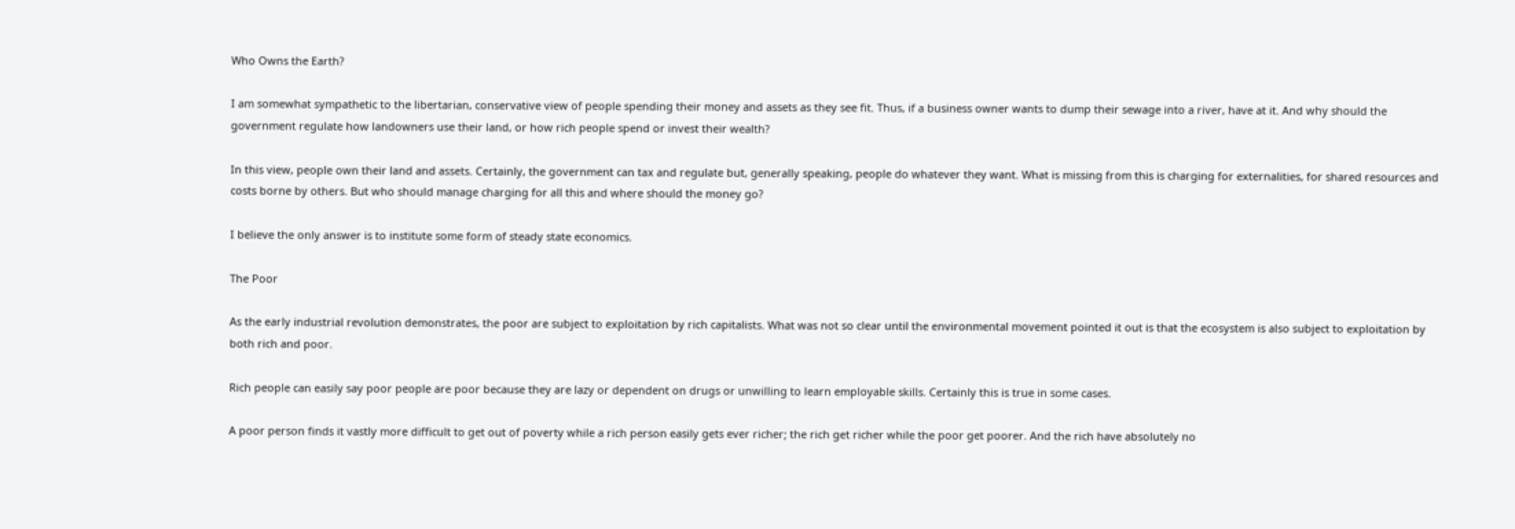Who Owns the Earth?

I am somewhat sympathetic to the libertarian, conservative view of people spending their money and assets as they see fit. Thus, if a business owner wants to dump their sewage into a river, have at it. And why should the government regulate how landowners use their land, or how rich people spend or invest their wealth?

In this view, people own their land and assets. Certainly, the government can tax and regulate but, generally speaking, people do whatever they want. What is missing from this is charging for externalities, for shared resources and costs borne by others. But who should manage charging for all this and where should the money go?

I believe the only answer is to institute some form of steady state economics.

The Poor

As the early industrial revolution demonstrates, the poor are subject to exploitation by rich capitalists. What was not so clear until the environmental movement pointed it out is that the ecosystem is also subject to exploitation by both rich and poor.

Rich people can easily say poor people are poor because they are lazy or dependent on drugs or unwilling to learn employable skills. Certainly this is true in some cases.

A poor person finds it vastly more difficult to get out of poverty while a rich person easily gets ever richer; the rich get richer while the poor get poorer. And the rich have absolutely no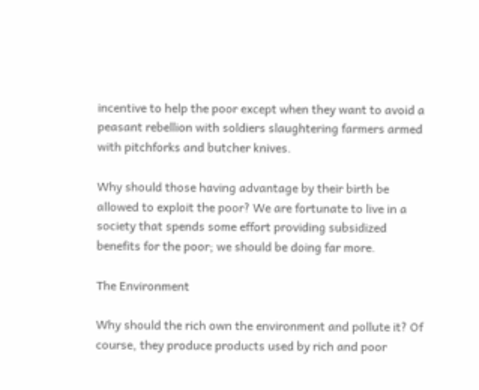incentive to help the poor except when they want to avoid a peasant rebellion with soldiers slaughtering farmers armed with pitchforks and butcher knives.

Why should those having advantage by their birth be allowed to exploit the poor? We are fortunate to live in a society that spends some effort providing subsidized benefits for the poor; we should be doing far more.

The Environment

Why should the rich own the environment and pollute it? Of course, they produce products used by rich and poor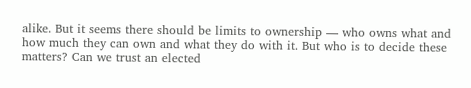alike. But it seems there should be limits to ownership — who owns what and how much they can own and what they do with it. But who is to decide these matters? Can we trust an elected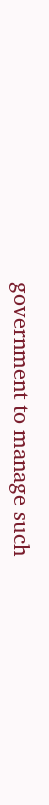government to manage such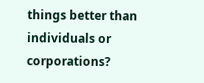things better than individuals or corporations?